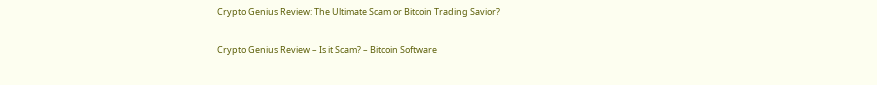Crypto Genius Review: The Ultimate Scam or Bitcoin Trading Savior?

Crypto Genius Review – Is it Scam? – Bitcoin Software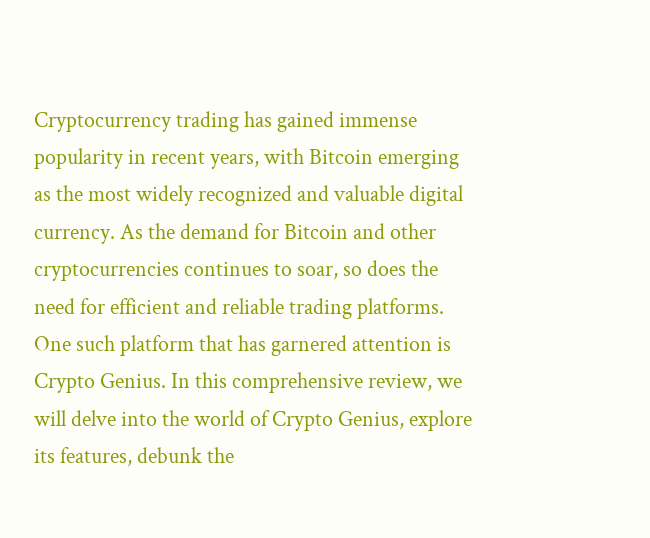Cryptocurrency trading has gained immense popularity in recent years, with Bitcoin emerging as the most widely recognized and valuable digital currency. As the demand for Bitcoin and other cryptocurrencies continues to soar, so does the need for efficient and reliable trading platforms. One such platform that has garnered attention is Crypto Genius. In this comprehensive review, we will delve into the world of Crypto Genius, explore its features, debunk the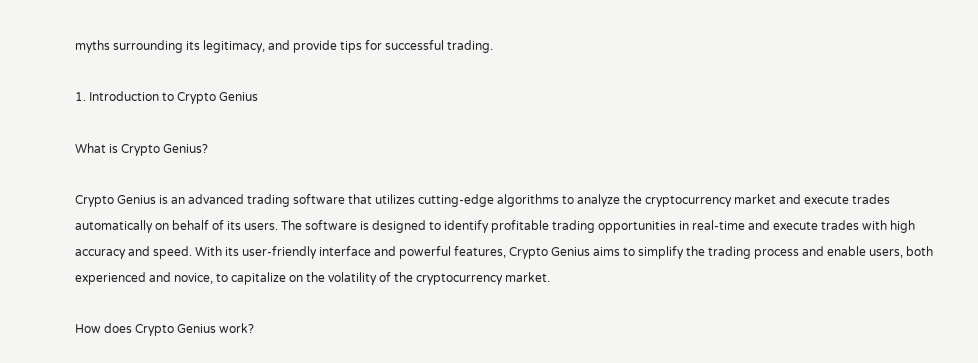myths surrounding its legitimacy, and provide tips for successful trading.

1. Introduction to Crypto Genius

What is Crypto Genius?

Crypto Genius is an advanced trading software that utilizes cutting-edge algorithms to analyze the cryptocurrency market and execute trades automatically on behalf of its users. The software is designed to identify profitable trading opportunities in real-time and execute trades with high accuracy and speed. With its user-friendly interface and powerful features, Crypto Genius aims to simplify the trading process and enable users, both experienced and novice, to capitalize on the volatility of the cryptocurrency market.

How does Crypto Genius work?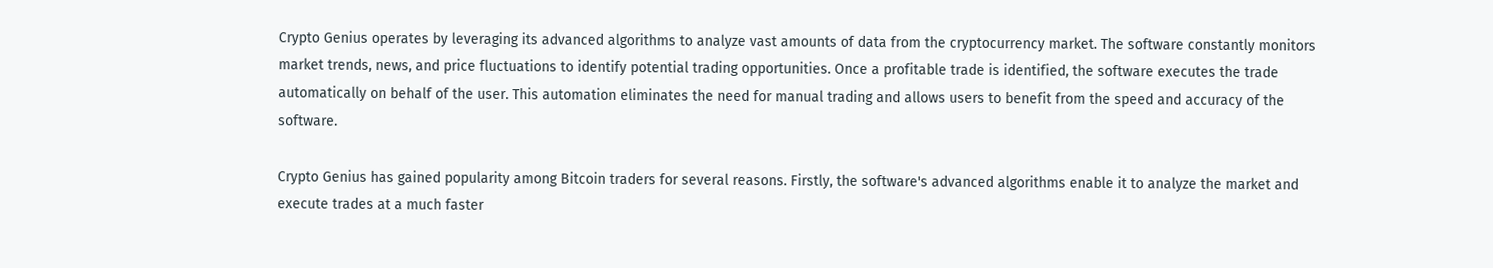Crypto Genius operates by leveraging its advanced algorithms to analyze vast amounts of data from the cryptocurrency market. The software constantly monitors market trends, news, and price fluctuations to identify potential trading opportunities. Once a profitable trade is identified, the software executes the trade automatically on behalf of the user. This automation eliminates the need for manual trading and allows users to benefit from the speed and accuracy of the software.

Crypto Genius has gained popularity among Bitcoin traders for several reasons. Firstly, the software's advanced algorithms enable it to analyze the market and execute trades at a much faster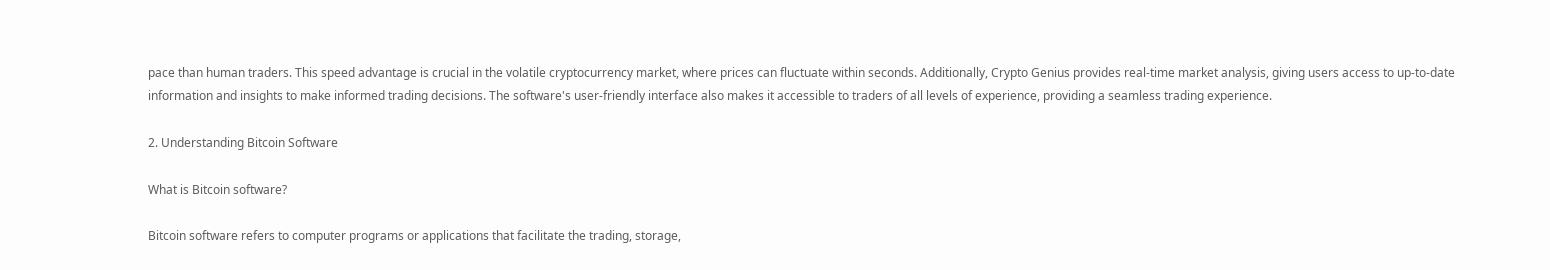pace than human traders. This speed advantage is crucial in the volatile cryptocurrency market, where prices can fluctuate within seconds. Additionally, Crypto Genius provides real-time market analysis, giving users access to up-to-date information and insights to make informed trading decisions. The software's user-friendly interface also makes it accessible to traders of all levels of experience, providing a seamless trading experience.

2. Understanding Bitcoin Software

What is Bitcoin software?

Bitcoin software refers to computer programs or applications that facilitate the trading, storage,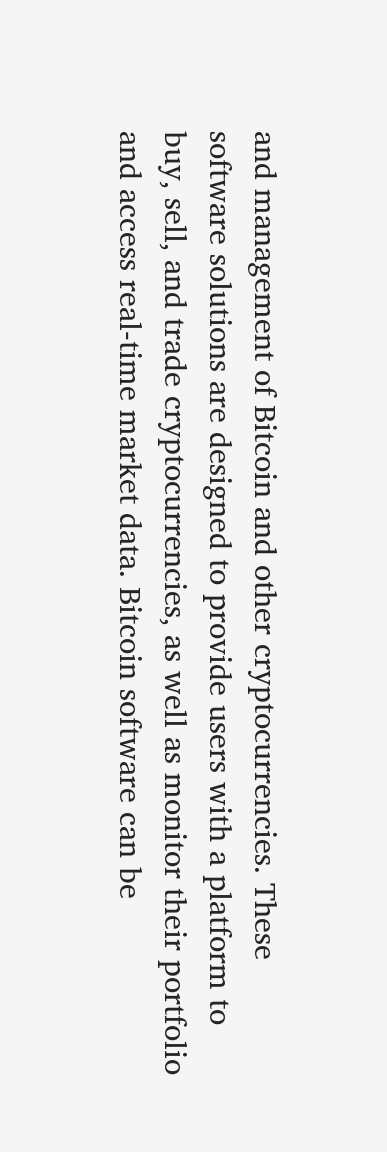and management of Bitcoin and other cryptocurrencies. These software solutions are designed to provide users with a platform to buy, sell, and trade cryptocurrencies, as well as monitor their portfolio and access real-time market data. Bitcoin software can be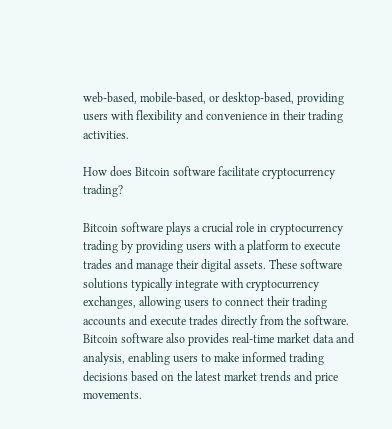web-based, mobile-based, or desktop-based, providing users with flexibility and convenience in their trading activities.

How does Bitcoin software facilitate cryptocurrency trading?

Bitcoin software plays a crucial role in cryptocurrency trading by providing users with a platform to execute trades and manage their digital assets. These software solutions typically integrate with cryptocurrency exchanges, allowing users to connect their trading accounts and execute trades directly from the software. Bitcoin software also provides real-time market data and analysis, enabling users to make informed trading decisions based on the latest market trends and price movements.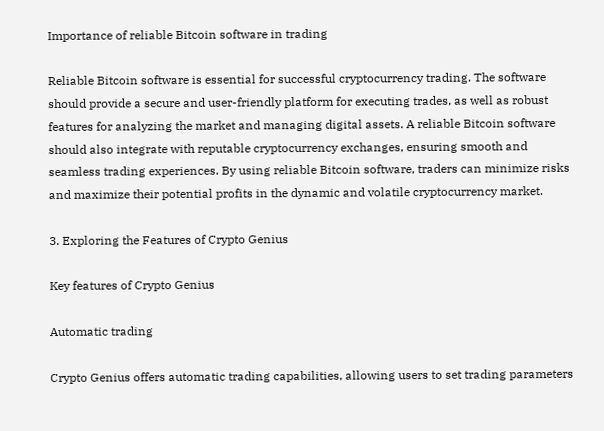Importance of reliable Bitcoin software in trading

Reliable Bitcoin software is essential for successful cryptocurrency trading. The software should provide a secure and user-friendly platform for executing trades, as well as robust features for analyzing the market and managing digital assets. A reliable Bitcoin software should also integrate with reputable cryptocurrency exchanges, ensuring smooth and seamless trading experiences. By using reliable Bitcoin software, traders can minimize risks and maximize their potential profits in the dynamic and volatile cryptocurrency market.

3. Exploring the Features of Crypto Genius

Key features of Crypto Genius

Automatic trading

Crypto Genius offers automatic trading capabilities, allowing users to set trading parameters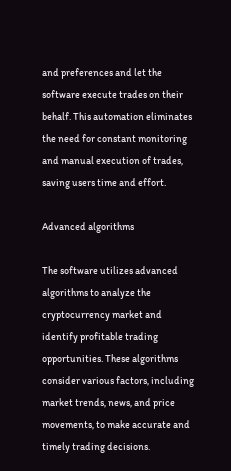and preferences and let the software execute trades on their behalf. This automation eliminates the need for constant monitoring and manual execution of trades, saving users time and effort.

Advanced algorithms

The software utilizes advanced algorithms to analyze the cryptocurrency market and identify profitable trading opportunities. These algorithms consider various factors, including market trends, news, and price movements, to make accurate and timely trading decisions.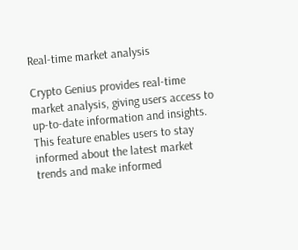Real-time market analysis

Crypto Genius provides real-time market analysis, giving users access to up-to-date information and insights. This feature enables users to stay informed about the latest market trends and make informed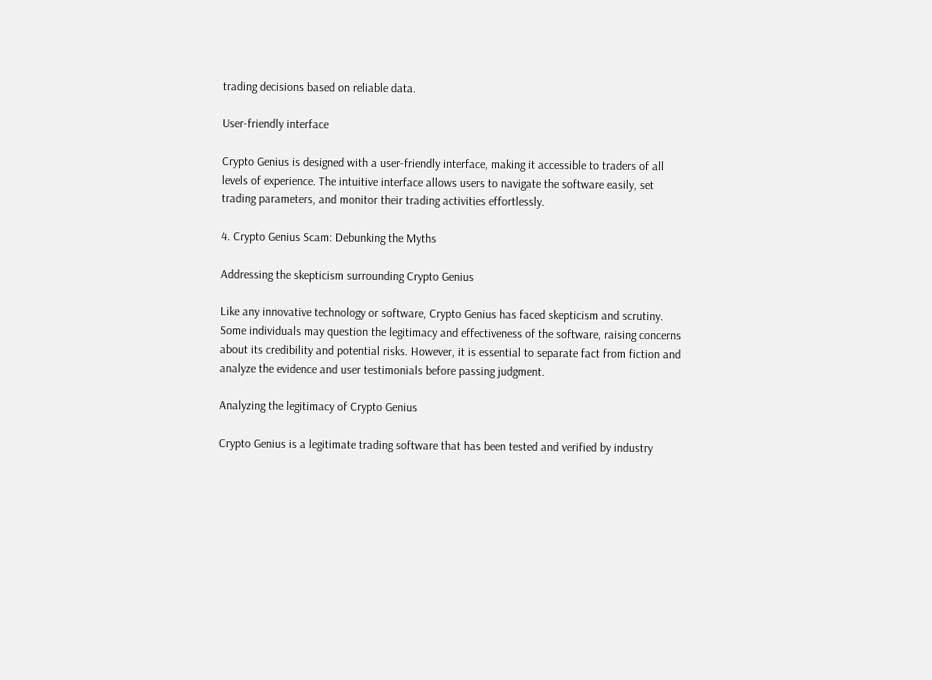trading decisions based on reliable data.

User-friendly interface

Crypto Genius is designed with a user-friendly interface, making it accessible to traders of all levels of experience. The intuitive interface allows users to navigate the software easily, set trading parameters, and monitor their trading activities effortlessly.

4. Crypto Genius Scam: Debunking the Myths

Addressing the skepticism surrounding Crypto Genius

Like any innovative technology or software, Crypto Genius has faced skepticism and scrutiny. Some individuals may question the legitimacy and effectiveness of the software, raising concerns about its credibility and potential risks. However, it is essential to separate fact from fiction and analyze the evidence and user testimonials before passing judgment.

Analyzing the legitimacy of Crypto Genius

Crypto Genius is a legitimate trading software that has been tested and verified by industry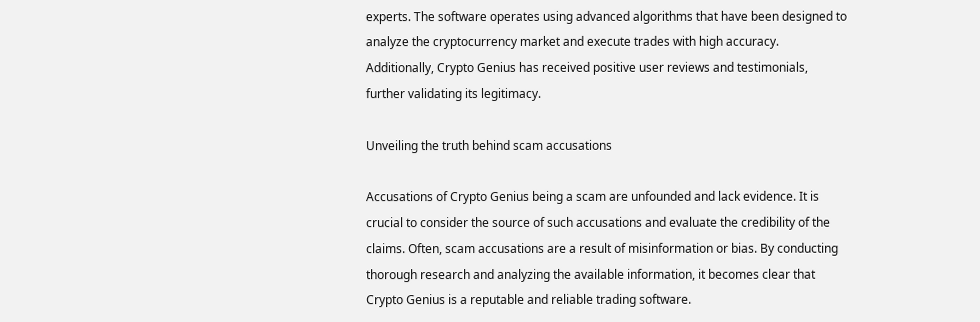experts. The software operates using advanced algorithms that have been designed to analyze the cryptocurrency market and execute trades with high accuracy. Additionally, Crypto Genius has received positive user reviews and testimonials, further validating its legitimacy.

Unveiling the truth behind scam accusations

Accusations of Crypto Genius being a scam are unfounded and lack evidence. It is crucial to consider the source of such accusations and evaluate the credibility of the claims. Often, scam accusations are a result of misinformation or bias. By conducting thorough research and analyzing the available information, it becomes clear that Crypto Genius is a reputable and reliable trading software.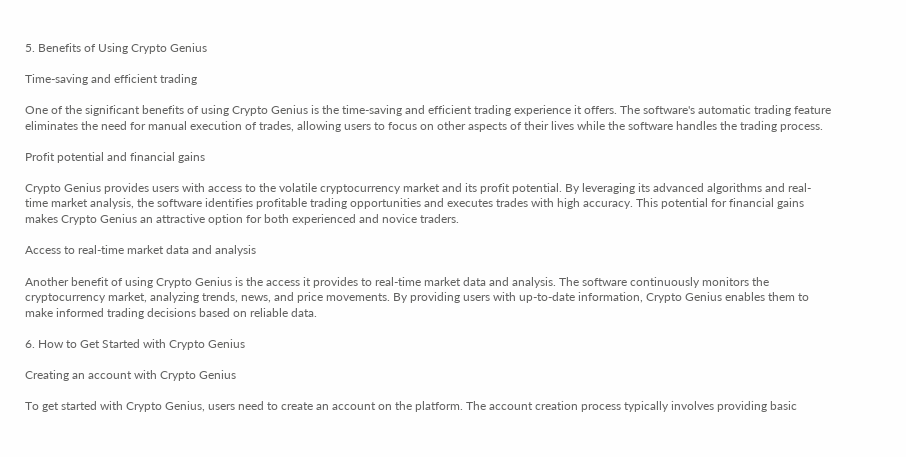5. Benefits of Using Crypto Genius

Time-saving and efficient trading

One of the significant benefits of using Crypto Genius is the time-saving and efficient trading experience it offers. The software's automatic trading feature eliminates the need for manual execution of trades, allowing users to focus on other aspects of their lives while the software handles the trading process.

Profit potential and financial gains

Crypto Genius provides users with access to the volatile cryptocurrency market and its profit potential. By leveraging its advanced algorithms and real-time market analysis, the software identifies profitable trading opportunities and executes trades with high accuracy. This potential for financial gains makes Crypto Genius an attractive option for both experienced and novice traders.

Access to real-time market data and analysis

Another benefit of using Crypto Genius is the access it provides to real-time market data and analysis. The software continuously monitors the cryptocurrency market, analyzing trends, news, and price movements. By providing users with up-to-date information, Crypto Genius enables them to make informed trading decisions based on reliable data.

6. How to Get Started with Crypto Genius

Creating an account with Crypto Genius

To get started with Crypto Genius, users need to create an account on the platform. The account creation process typically involves providing basic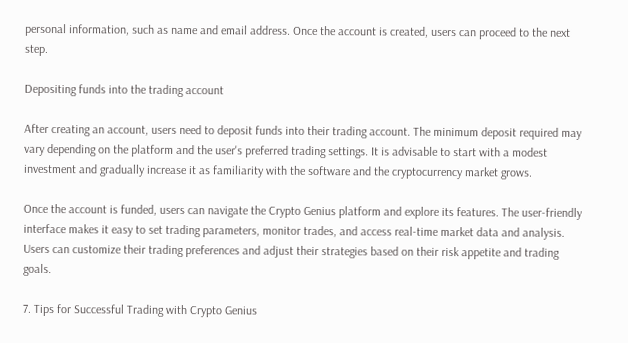personal information, such as name and email address. Once the account is created, users can proceed to the next step.

Depositing funds into the trading account

After creating an account, users need to deposit funds into their trading account. The minimum deposit required may vary depending on the platform and the user's preferred trading settings. It is advisable to start with a modest investment and gradually increase it as familiarity with the software and the cryptocurrency market grows.

Once the account is funded, users can navigate the Crypto Genius platform and explore its features. The user-friendly interface makes it easy to set trading parameters, monitor trades, and access real-time market data and analysis. Users can customize their trading preferences and adjust their strategies based on their risk appetite and trading goals.

7. Tips for Successful Trading with Crypto Genius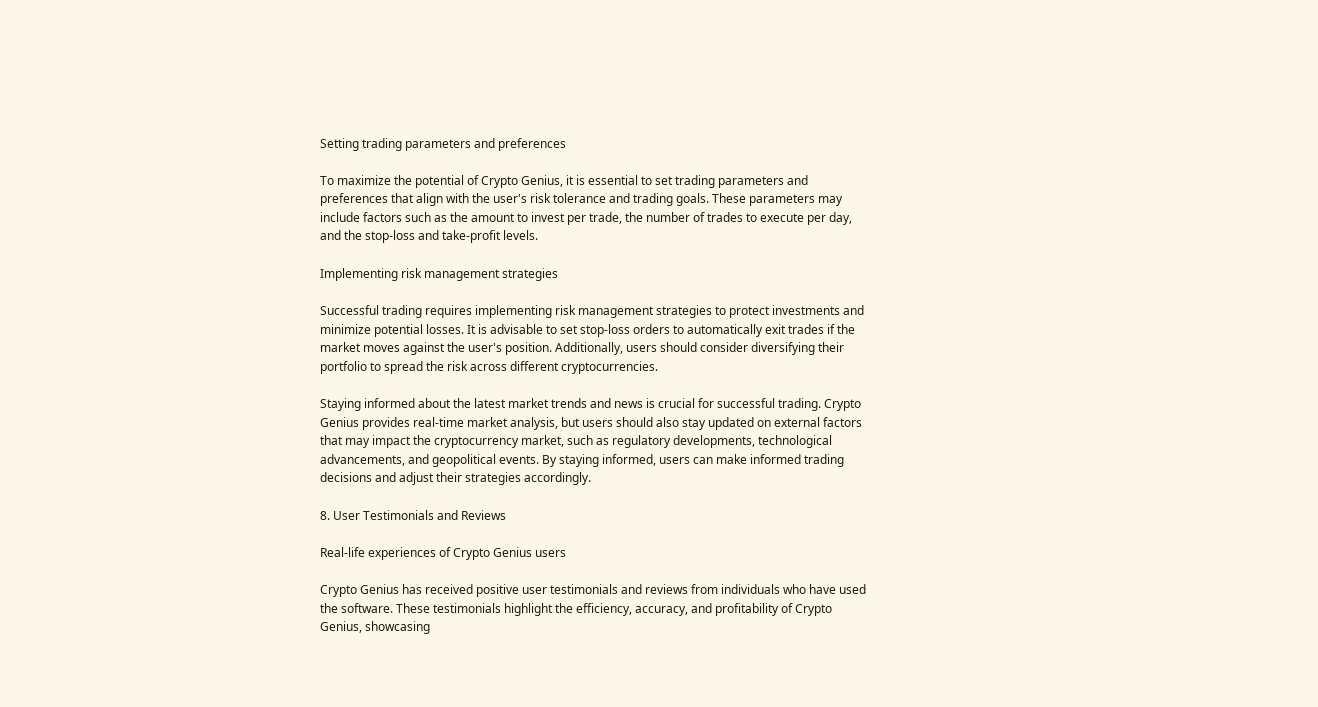Setting trading parameters and preferences

To maximize the potential of Crypto Genius, it is essential to set trading parameters and preferences that align with the user's risk tolerance and trading goals. These parameters may include factors such as the amount to invest per trade, the number of trades to execute per day, and the stop-loss and take-profit levels.

Implementing risk management strategies

Successful trading requires implementing risk management strategies to protect investments and minimize potential losses. It is advisable to set stop-loss orders to automatically exit trades if the market moves against the user's position. Additionally, users should consider diversifying their portfolio to spread the risk across different cryptocurrencies.

Staying informed about the latest market trends and news is crucial for successful trading. Crypto Genius provides real-time market analysis, but users should also stay updated on external factors that may impact the cryptocurrency market, such as regulatory developments, technological advancements, and geopolitical events. By staying informed, users can make informed trading decisions and adjust their strategies accordingly.

8. User Testimonials and Reviews

Real-life experiences of Crypto Genius users

Crypto Genius has received positive user testimonials and reviews from individuals who have used the software. These testimonials highlight the efficiency, accuracy, and profitability of Crypto Genius, showcasing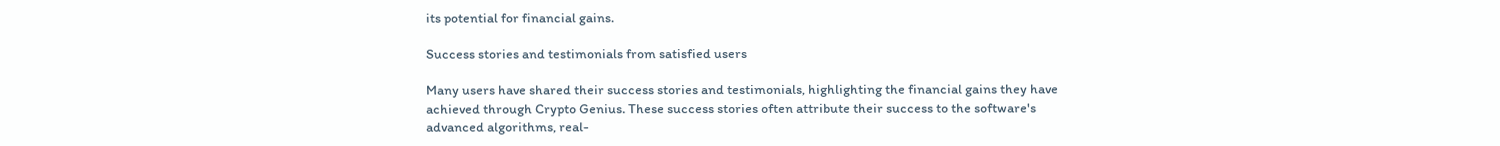its potential for financial gains.

Success stories and testimonials from satisfied users

Many users have shared their success stories and testimonials, highlighting the financial gains they have achieved through Crypto Genius. These success stories often attribute their success to the software's advanced algorithms, real-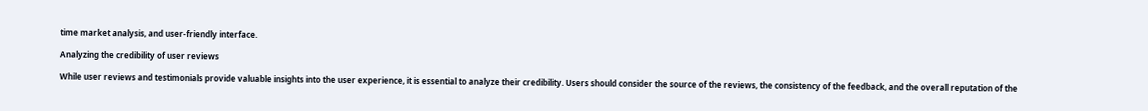time market analysis, and user-friendly interface.

Analyzing the credibility of user reviews

While user reviews and testimonials provide valuable insights into the user experience, it is essential to analyze their credibility. Users should consider the source of the reviews, the consistency of the feedback, and the overall reputation of the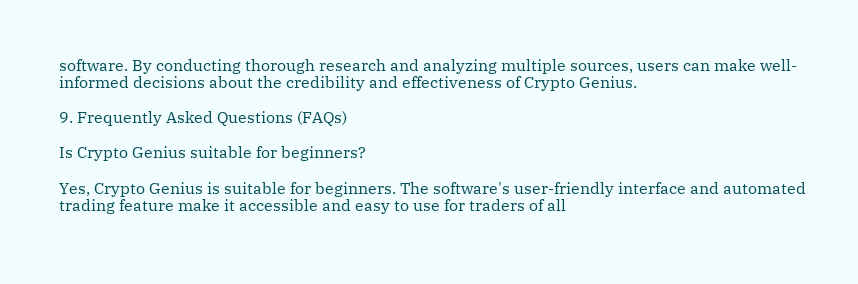software. By conducting thorough research and analyzing multiple sources, users can make well-informed decisions about the credibility and effectiveness of Crypto Genius.

9. Frequently Asked Questions (FAQs)

Is Crypto Genius suitable for beginners?

Yes, Crypto Genius is suitable for beginners. The software's user-friendly interface and automated trading feature make it accessible and easy to use for traders of all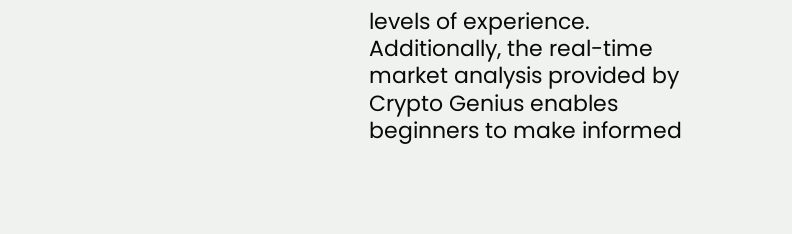levels of experience. Additionally, the real-time market analysis provided by Crypto Genius enables beginners to make informed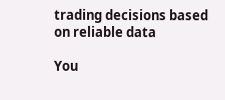trading decisions based on reliable data

You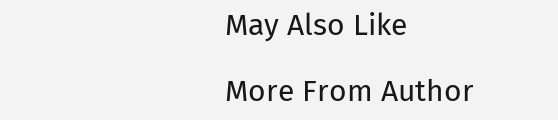May Also Like

More From Author